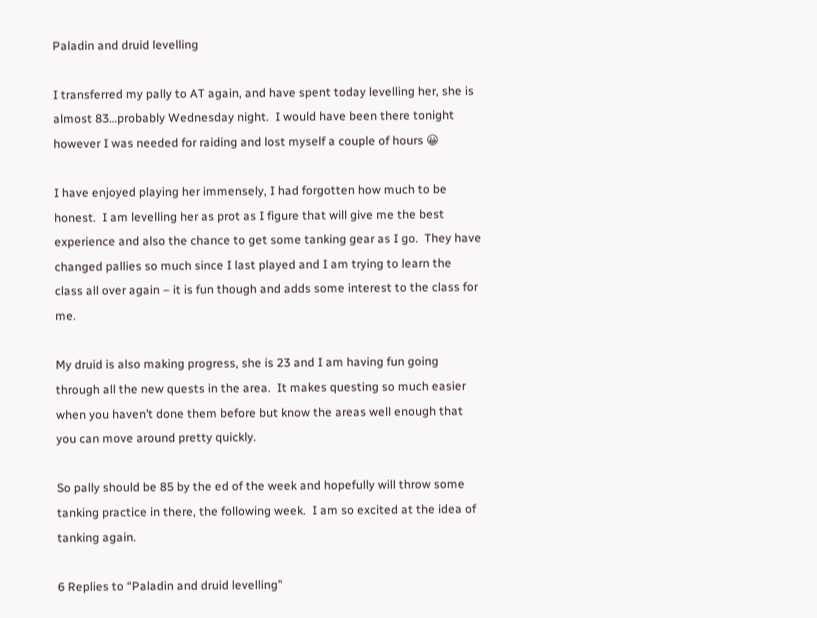Paladin and druid levelling

I transferred my pally to AT again, and have spent today levelling her, she is almost 83…probably Wednesday night.  I would have been there tonight however I was needed for raiding and lost myself a couple of hours 😀

I have enjoyed playing her immensely, I had forgotten how much to be honest.  I am levelling her as prot as I figure that will give me the best experience and also the chance to get some tanking gear as I go.  They have changed pallies so much since I last played and I am trying to learn the class all over again – it is fun though and adds some interest to the class for me.

My druid is also making progress, she is 23 and I am having fun going through all the new quests in the area.  It makes questing so much easier when you haven’t done them before but know the areas well enough that you can move around pretty quickly.

So pally should be 85 by the ed of the week and hopefully will throw some tanking practice in there, the following week.  I am so excited at the idea of tanking again.

6 Replies to “Paladin and druid levelling”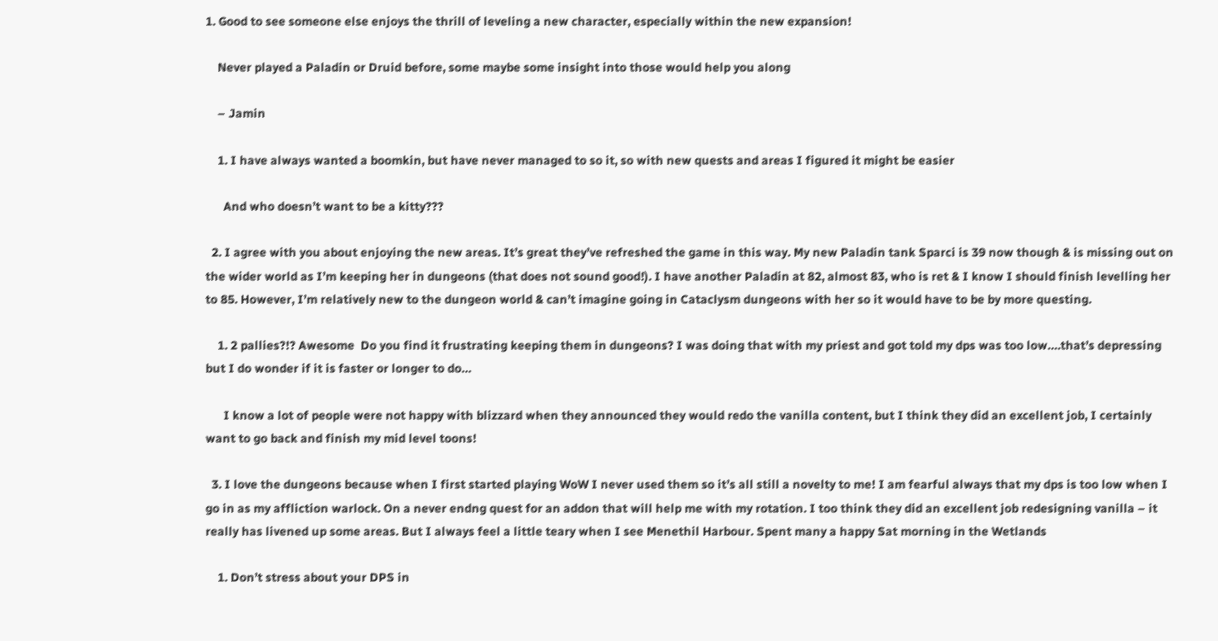1. Good to see someone else enjoys the thrill of leveling a new character, especially within the new expansion!

    Never played a Paladin or Druid before, some maybe some insight into those would help you along

    – Jamin

    1. I have always wanted a boomkin, but have never managed to so it, so with new quests and areas I figured it might be easier

      And who doesn’t want to be a kitty???

  2. I agree with you about enjoying the new areas. It’s great they’ve refreshed the game in this way. My new Paladin tank Sparci is 39 now though & is missing out on the wider world as I’m keeping her in dungeons (that does not sound good!). I have another Paladin at 82, almost 83, who is ret & I know I should finish levelling her to 85. However, I’m relatively new to the dungeon world & can’t imagine going in Cataclysm dungeons with her so it would have to be by more questing.

    1. 2 pallies?!? Awesome  Do you find it frustrating keeping them in dungeons? I was doing that with my priest and got told my dps was too low….that’s depressing  but I do wonder if it is faster or longer to do…

      I know a lot of people were not happy with blizzard when they announced they would redo the vanilla content, but I think they did an excellent job, I certainly want to go back and finish my mid level toons!

  3. I love the dungeons because when I first started playing WoW I never used them so it’s all still a novelty to me! I am fearful always that my dps is too low when I go in as my affliction warlock. On a never endng quest for an addon that will help me with my rotation. I too think they did an excellent job redesigning vanilla – it really has livened up some areas. But I always feel a little teary when I see Menethil Harbour. Spent many a happy Sat morning in the Wetlands

    1. Don’t stress about your DPS in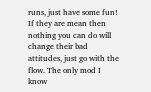runs, just have some fun! If they are mean then nothing you can do will change their bad attitudes, just go with the flow. The only mod I know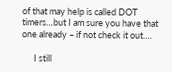of that may help is called DOT timers…but I am sure you have that one already – if not check it out….

      I still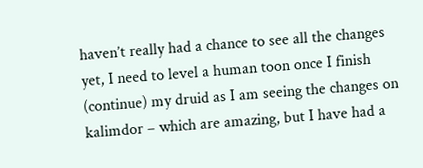haven’t really had a chance to see all the changes yet, I need to level a human toon once I finish (continue) my druid as I am seeing the changes on kalimdor – which are amazing, but I have had a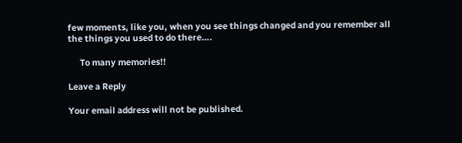few moments, like you, when you see things changed and you remember all the things you used to do there….

      To many memories!!

Leave a Reply

Your email address will not be published.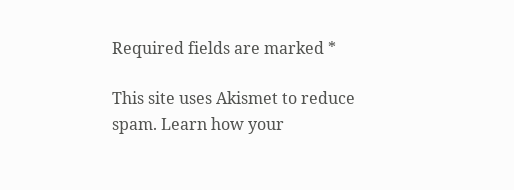Required fields are marked *

This site uses Akismet to reduce spam. Learn how your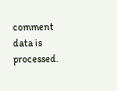comment data is processed.